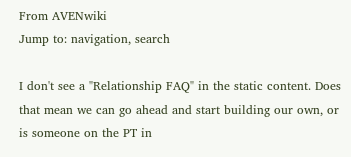From AVENwiki
Jump to: navigation, search

I don't see a "Relationship FAQ" in the static content. Does that mean we can go ahead and start building our own, or is someone on the PT in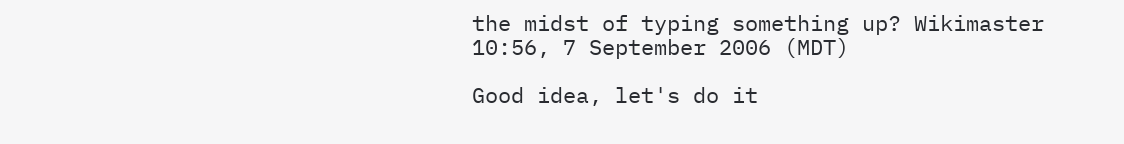the midst of typing something up? Wikimaster 10:56, 7 September 2006 (MDT)

Good idea, let's do it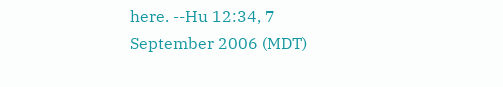here. --Hu 12:34, 7 September 2006 (MDT)